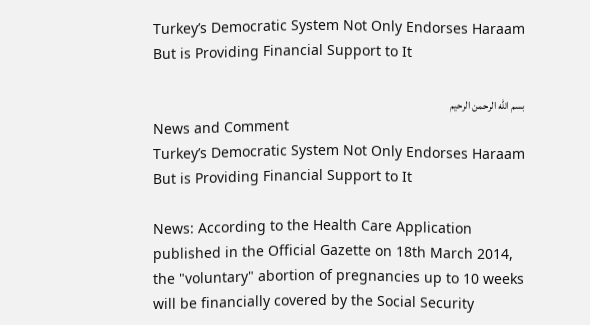Turkey’s Democratic System Not Only Endorses Haraam But is Providing Financial Support to It

بسم الله الرحمن الرحيم
News and Comment
Turkey’s Democratic System Not Only Endorses Haraam But is Providing Financial Support to It

News: According to the Health Care Application published in the Official Gazette on 18th March 2014, the "voluntary" abortion of pregnancies up to 10 weeks will be financially covered by the Social Security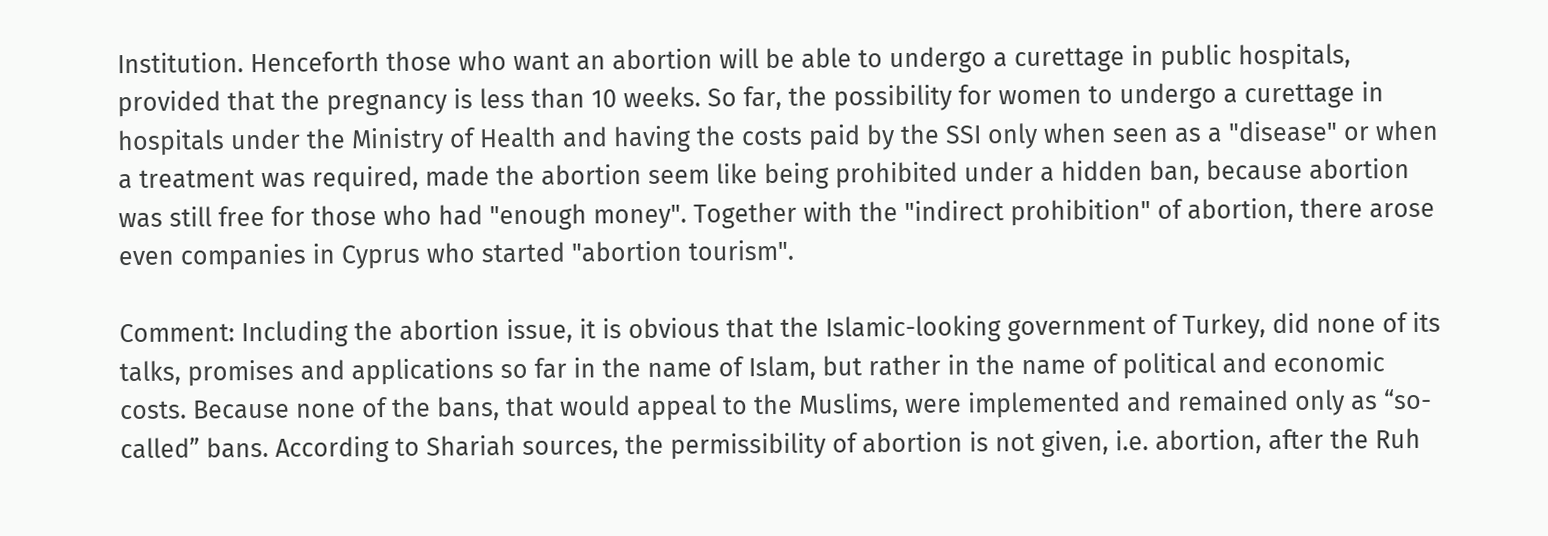Institution. Henceforth those who want an abortion will be able to undergo a curettage in public hospitals, provided that the pregnancy is less than 10 weeks. So far, the possibility for women to undergo a curettage in hospitals under the Ministry of Health and having the costs paid by the SSI only when seen as a "disease" or when a treatment was required, made the abortion seem like being prohibited under a hidden ban, because abortion was still free for those who had "enough money". Together with the "indirect prohibition" of abortion, there arose even companies in Cyprus who started "abortion tourism".

Comment: Including the abortion issue, it is obvious that the Islamic-looking government of Turkey, did none of its talks, promises and applications so far in the name of Islam, but rather in the name of political and economic costs. Because none of the bans, that would appeal to the Muslims, were implemented and remained only as “so-called” bans. According to Shariah sources, the permissibility of abortion is not given, i.e. abortion, after the Ruh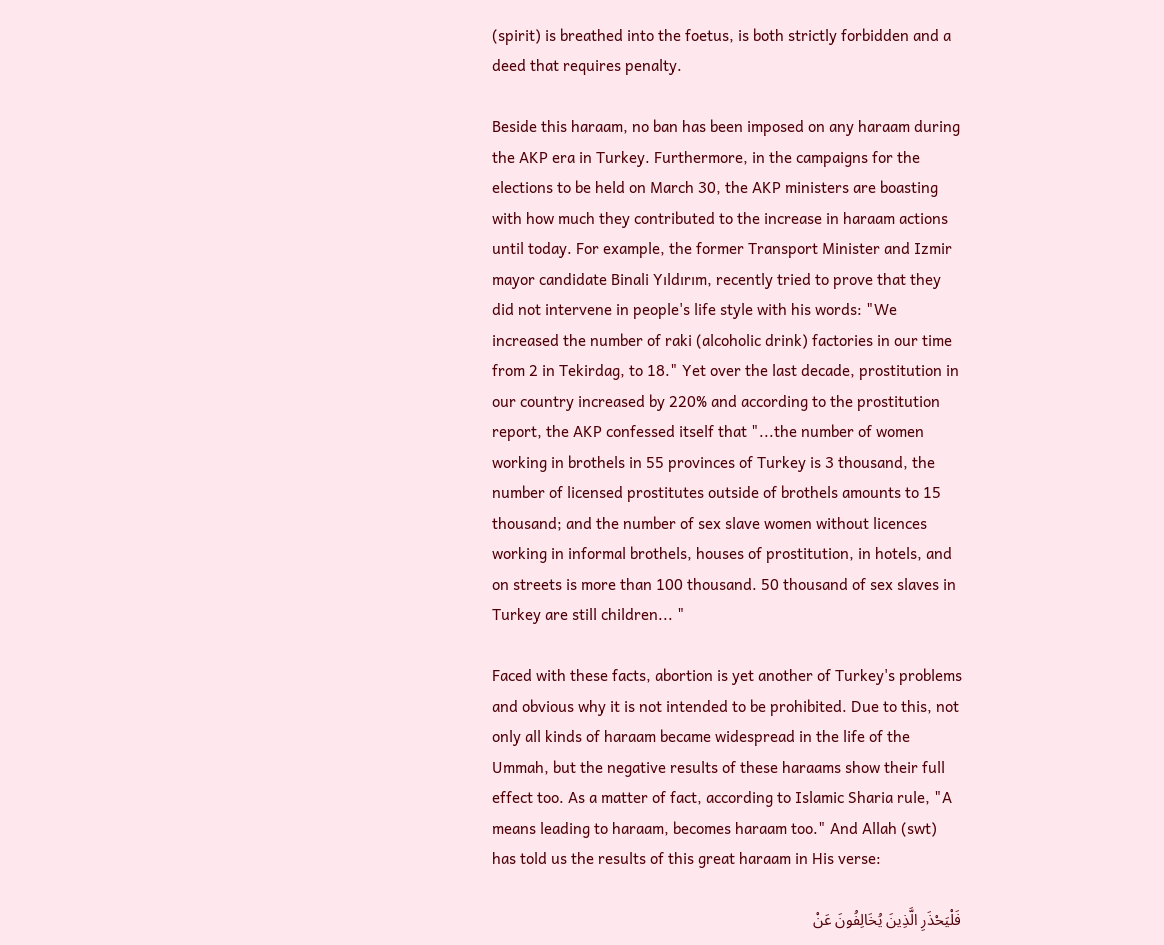(spirit) is breathed into the foetus, is both strictly forbidden and a deed that requires penalty.

Beside this haraam, no ban has been imposed on any haraam during the AKP era in Turkey. Furthermore, in the campaigns for the elections to be held on March 30, the AKP ministers are boasting with how much they contributed to the increase in haraam actions until today. For example, the former Transport Minister and Izmir mayor candidate Binali Yıldırım, recently tried to prove that they did not intervene in people's life style with his words: "We increased the number of raki (alcoholic drink) factories in our time from 2 in Tekirdag, to 18." Yet over the last decade, prostitution in our country increased by 220% and according to the prostitution report, the AKP confessed itself that "...the number of women working in brothels in 55 provinces of Turkey is 3 thousand, the number of licensed prostitutes outside of brothels amounts to 15 thousand; and the number of sex slave women without licences working in informal brothels, houses of prostitution, in hotels, and on streets is more than 100 thousand. 50 thousand of sex slaves in Turkey are still children... "

Faced with these facts, abortion is yet another of Turkey's problems and obvious why it is not intended to be prohibited. Due to this, not only all kinds of haraam became widespread in the life of the Ummah, but the negative results of these haraams show their full effect too. As a matter of fact, according to Islamic Sharia rule, "A means leading to haraam, becomes haraam too." And Allah (swt) has told us the results of this great haraam in His verse:

فَلْيَحْذَرِ الَّذِينَ يُخَالِفُونَ عَنْ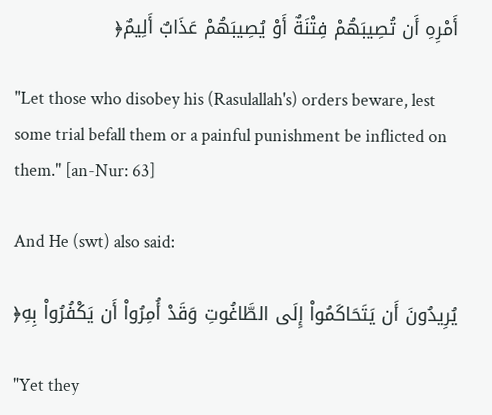أَمْرِهِ أَن تُصِيبَهُمْ فِتْنَةٌ أَوْ يُصِيبَهُمْ عَذَابٌ أَلِيمٌ﴿

"Let those who disobey his (Rasulallah's) orders beware, lest some trial befall them or a painful punishment be inflicted on them." [an-Nur: 63]

And He (swt) also said:

يُرِيدُونَ أَن يَتَحَاكَمُواْ إِلَى الطَّاغُوتِ وَقَدْ أُمِرُواْ أَن يَكْفُرُواْ بِهِ﴿

"Yet they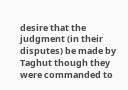desire that the judgment (in their disputes) be made by Taghut though they were commanded to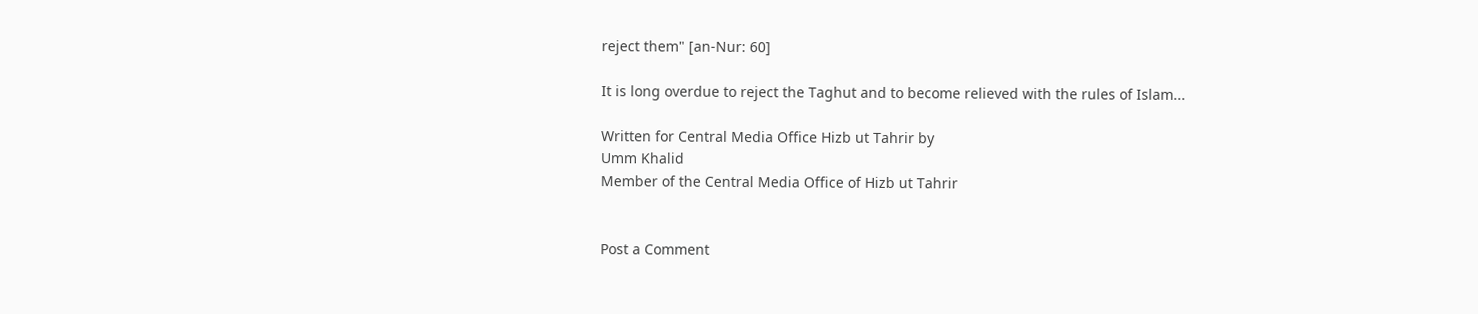reject them" [an-Nur: 60]

It is long overdue to reject the Taghut and to become relieved with the rules of Islam...

Written for Central Media Office Hizb ut Tahrir by
Umm Khalid
Member of the Central Media Office of Hizb ut Tahrir


Post a Comment